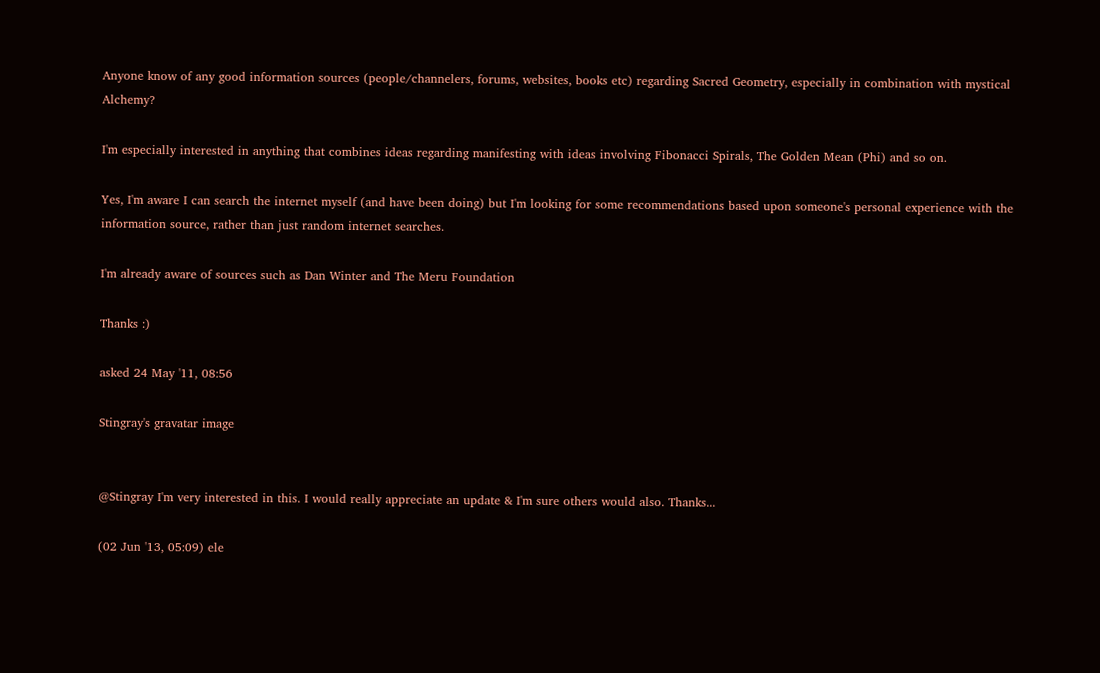Anyone know of any good information sources (people/channelers, forums, websites, books etc) regarding Sacred Geometry, especially in combination with mystical Alchemy?

I'm especially interested in anything that combines ideas regarding manifesting with ideas involving Fibonacci Spirals, The Golden Mean (Phi) and so on.

Yes, I'm aware I can search the internet myself (and have been doing) but I'm looking for some recommendations based upon someone's personal experience with the information source, rather than just random internet searches.

I'm already aware of sources such as Dan Winter and The Meru Foundation

Thanks :)

asked 24 May '11, 08:56

Stingray's gravatar image


@Stingray I'm very interested in this. I would really appreciate an update & I'm sure others would also. Thanks...

(02 Jun '13, 05:09) ele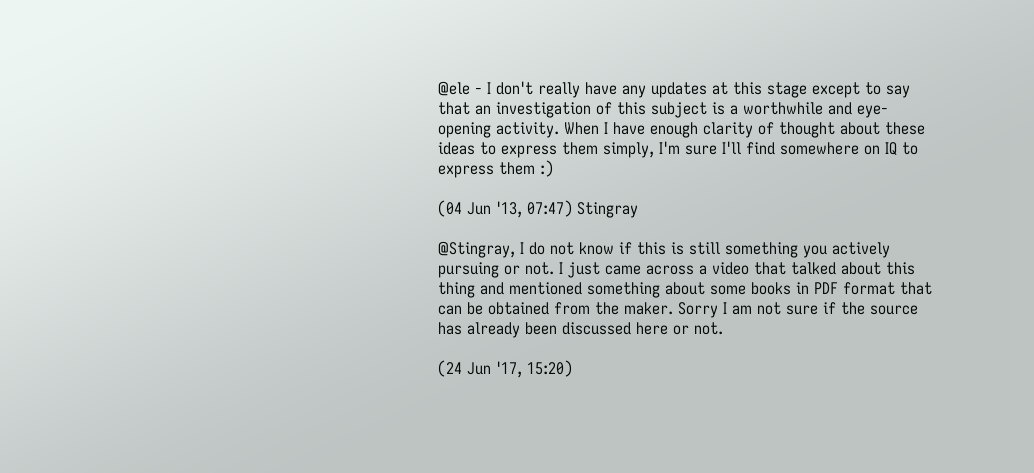@ele - I don't really have any updates at this stage except to say that an investigation of this subject is a worthwhile and eye-opening activity. When I have enough clarity of thought about these ideas to express them simply, I'm sure I'll find somewhere on IQ to express them :)

(04 Jun '13, 07:47) Stingray

@Stingray, I do not know if this is still something you actively pursuing or not. I just came across a video that talked about this thing and mentioned something about some books in PDF format that can be obtained from the maker. Sorry I am not sure if the source has already been discussed here or not.

(24 Jun '17, 15:20)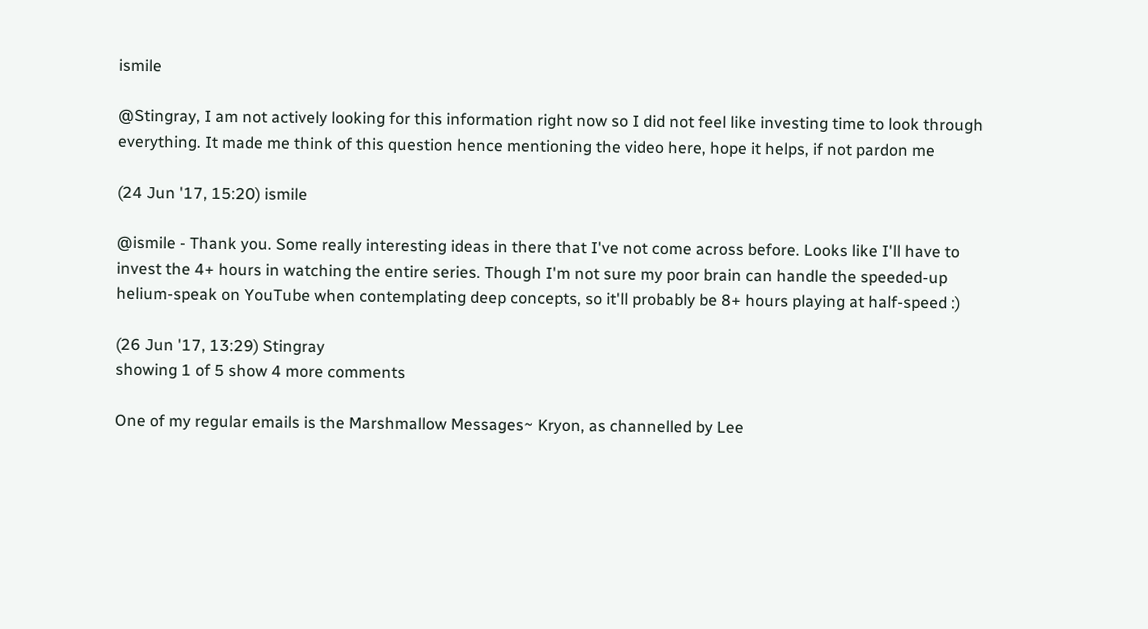ismile

@Stingray, I am not actively looking for this information right now so I did not feel like investing time to look through everything. It made me think of this question hence mentioning the video here, hope it helps, if not pardon me

(24 Jun '17, 15:20) ismile

@ismile - Thank you. Some really interesting ideas in there that I've not come across before. Looks like I'll have to invest the 4+ hours in watching the entire series. Though I'm not sure my poor brain can handle the speeded-up helium-speak on YouTube when contemplating deep concepts, so it'll probably be 8+ hours playing at half-speed :)

(26 Jun '17, 13:29) Stingray
showing 1 of 5 show 4 more comments

One of my regular emails is the Marshmallow Messages~ Kryon, as channelled by Lee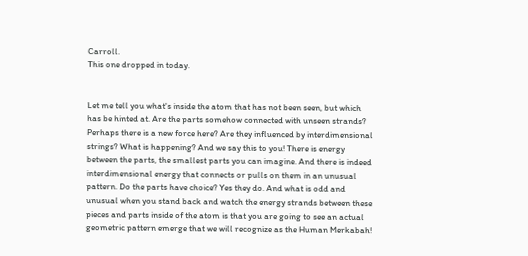Carroll.
This one dropped in today.


Let me tell you what's inside the atom that has not been seen, but which has be hinted at. Are the parts somehow connected with unseen strands? Perhaps there is a new force here? Are they influenced by interdimensional strings? What is happening? And we say this to you! There is energy between the parts, the smallest parts you can imagine. And there is indeed interdimensional energy that connects or pulls on them in an unusual pattern. Do the parts have choice? Yes they do. And what is odd and unusual when you stand back and watch the energy strands between these pieces and parts inside of the atom is that you are going to see an actual geometric pattern emerge that we will recognize as the Human Merkabah!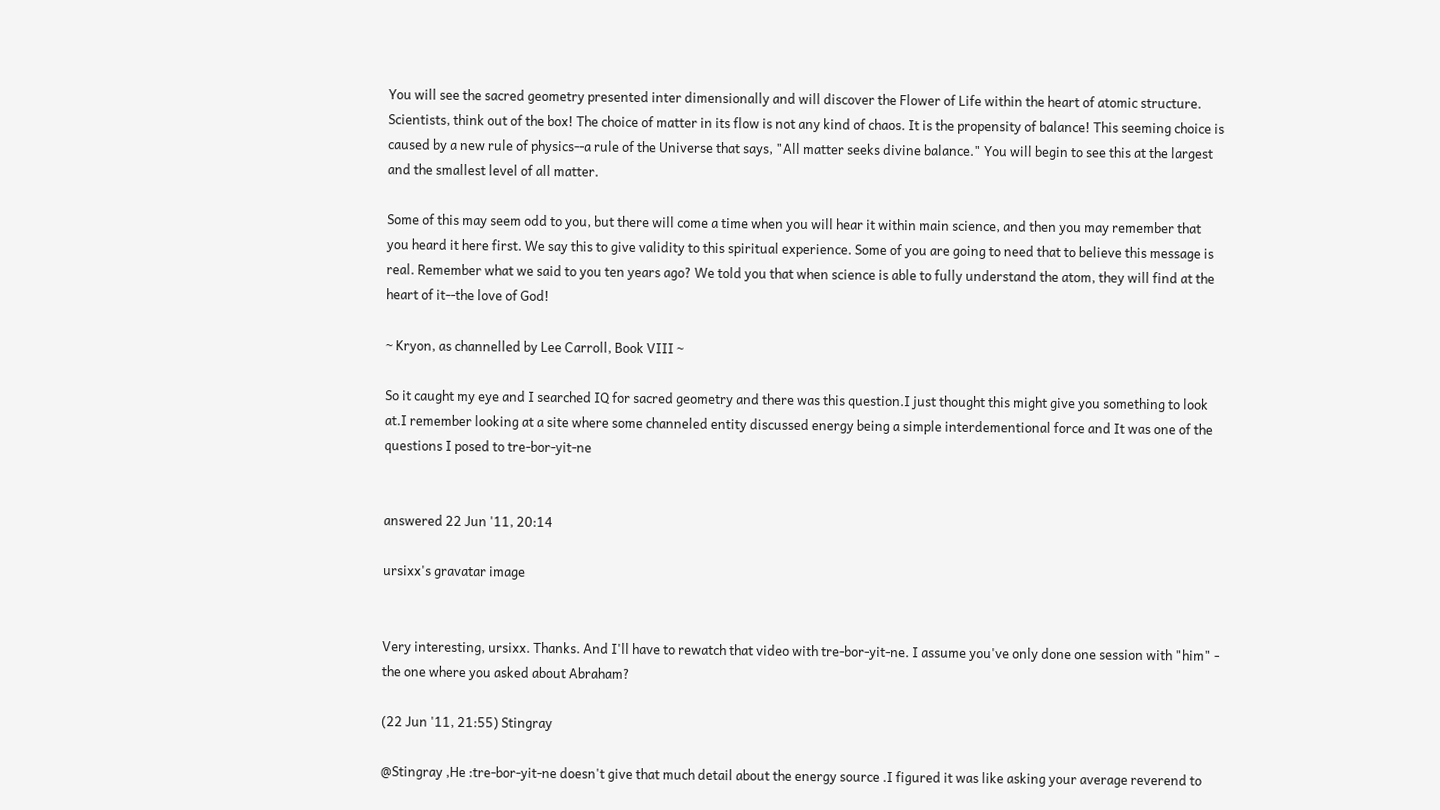You will see the sacred geometry presented inter dimensionally and will discover the Flower of Life within the heart of atomic structure. Scientists, think out of the box! The choice of matter in its flow is not any kind of chaos. It is the propensity of balance! This seeming choice is caused by a new rule of physics--a rule of the Universe that says, "All matter seeks divine balance." You will begin to see this at the largest and the smallest level of all matter.

Some of this may seem odd to you, but there will come a time when you will hear it within main science, and then you may remember that you heard it here first. We say this to give validity to this spiritual experience. Some of you are going to need that to believe this message is real. Remember what we said to you ten years ago? We told you that when science is able to fully understand the atom, they will find at the heart of it--the love of God!

~ Kryon, as channelled by Lee Carroll, Book VIII ~

So it caught my eye and I searched IQ for sacred geometry and there was this question.I just thought this might give you something to look at.I remember looking at a site where some channeled entity discussed energy being a simple interdementional force and It was one of the questions I posed to tre-bor-yit-ne


answered 22 Jun '11, 20:14

ursixx's gravatar image


Very interesting, ursixx. Thanks. And I'll have to rewatch that video with tre-bor-yit-ne. I assume you've only done one session with "him" - the one where you asked about Abraham?

(22 Jun '11, 21:55) Stingray

@Stingray ,He :tre-bor-yit-ne doesn't give that much detail about the energy source .I figured it was like asking your average reverend to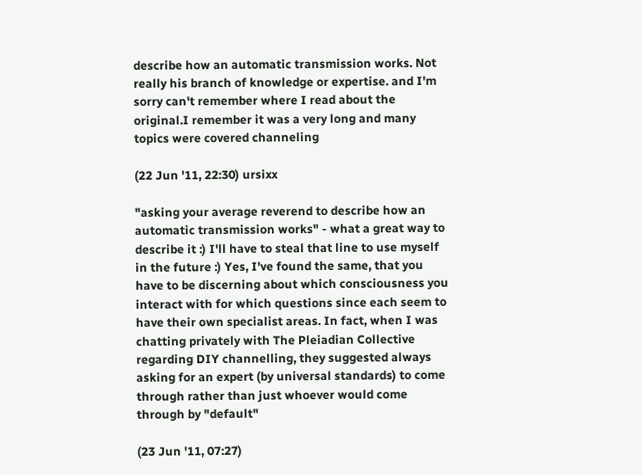describe how an automatic transmission works. Not really his branch of knowledge or expertise. and I'm sorry can't remember where I read about the original.I remember it was a very long and many topics were covered channeling

(22 Jun '11, 22:30) ursixx

"asking your average reverend to describe how an automatic transmission works" - what a great way to describe it :) I'll have to steal that line to use myself in the future :) Yes, I've found the same, that you have to be discerning about which consciousness you interact with for which questions since each seem to have their own specialist areas. In fact, when I was chatting privately with The Pleiadian Collective regarding DIY channelling, they suggested always asking for an expert (by universal standards) to come through rather than just whoever would come through by "default"

(23 Jun '11, 07:27)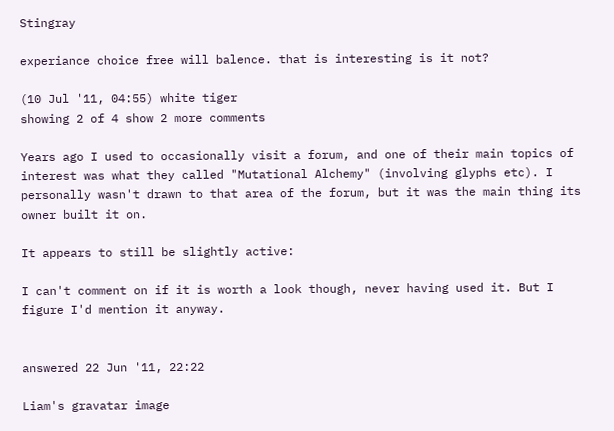Stingray

experiance choice free will balence. that is interesting is it not?

(10 Jul '11, 04:55) white tiger
showing 2 of 4 show 2 more comments

Years ago I used to occasionally visit a forum, and one of their main topics of interest was what they called "Mutational Alchemy" (involving glyphs etc). I personally wasn't drawn to that area of the forum, but it was the main thing its owner built it on.

It appears to still be slightly active:

I can't comment on if it is worth a look though, never having used it. But I figure I'd mention it anyway.


answered 22 Jun '11, 22:22

Liam's gravatar image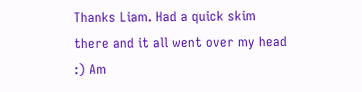Thanks Liam. Had a quick skim there and it all went over my head :) Am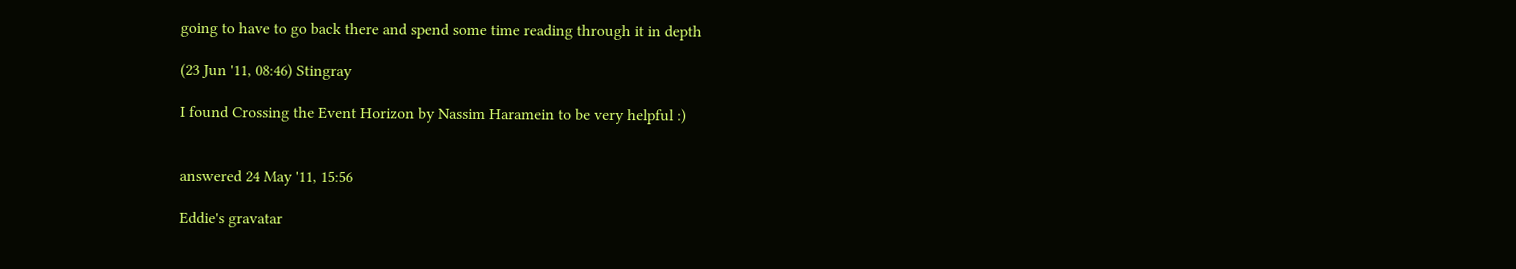going to have to go back there and spend some time reading through it in depth

(23 Jun '11, 08:46) Stingray

I found Crossing the Event Horizon by Nassim Haramein to be very helpful :)


answered 24 May '11, 15:56

Eddie's gravatar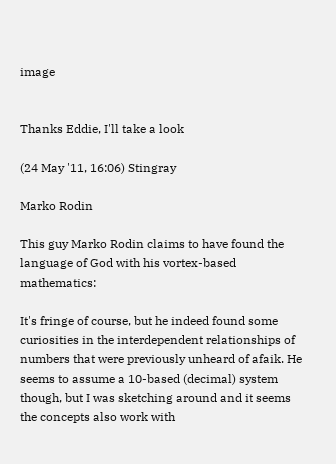image


Thanks Eddie, I'll take a look

(24 May '11, 16:06) Stingray

Marko Rodin

This guy Marko Rodin claims to have found the language of God with his vortex-based mathematics:

It's fringe of course, but he indeed found some curiosities in the interdependent relationships of numbers that were previously unheard of afaik. He seems to assume a 10-based (decimal) system though, but I was sketching around and it seems the concepts also work with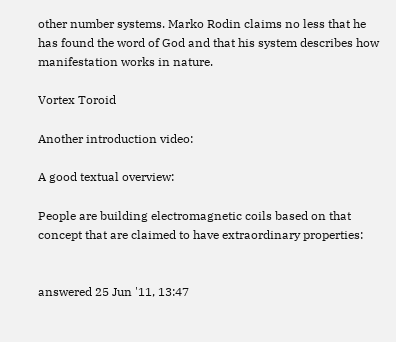other number systems. Marko Rodin claims no less that he has found the word of God and that his system describes how manifestation works in nature.

Vortex Toroid

Another introduction video:

A good textual overview:

People are building electromagnetic coils based on that concept that are claimed to have extraordinary properties:


answered 25 Jun '11, 13:47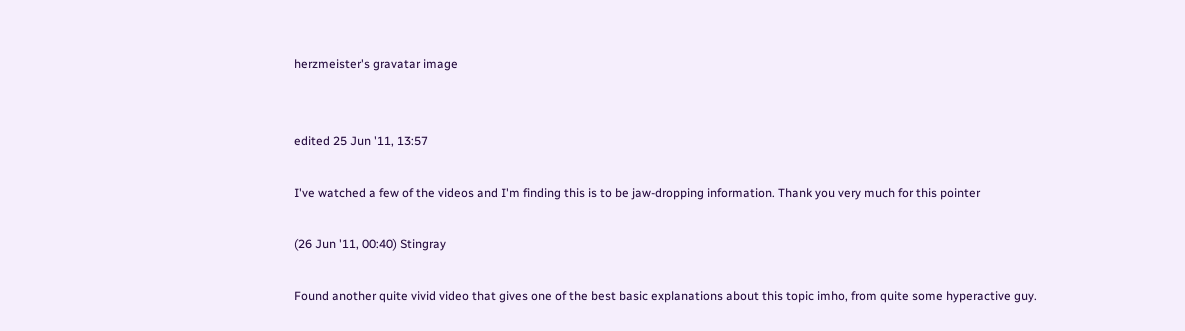herzmeister's gravatar image


edited 25 Jun '11, 13:57

I've watched a few of the videos and I'm finding this is to be jaw-dropping information. Thank you very much for this pointer

(26 Jun '11, 00:40) Stingray

Found another quite vivid video that gives one of the best basic explanations about this topic imho, from quite some hyperactive guy.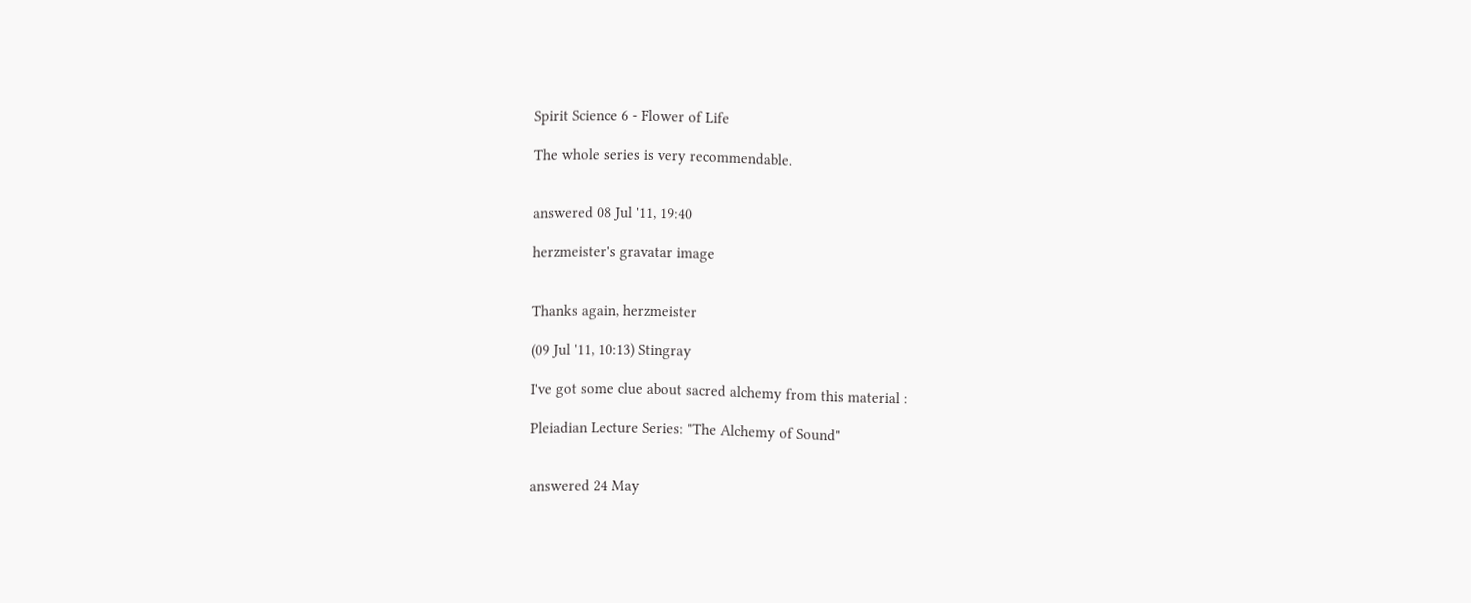Spirit Science 6 - Flower of Life

The whole series is very recommendable.


answered 08 Jul '11, 19:40

herzmeister's gravatar image


Thanks again, herzmeister

(09 Jul '11, 10:13) Stingray

I've got some clue about sacred alchemy from this material :

Pleiadian Lecture Series: "The Alchemy of Sound"


answered 24 May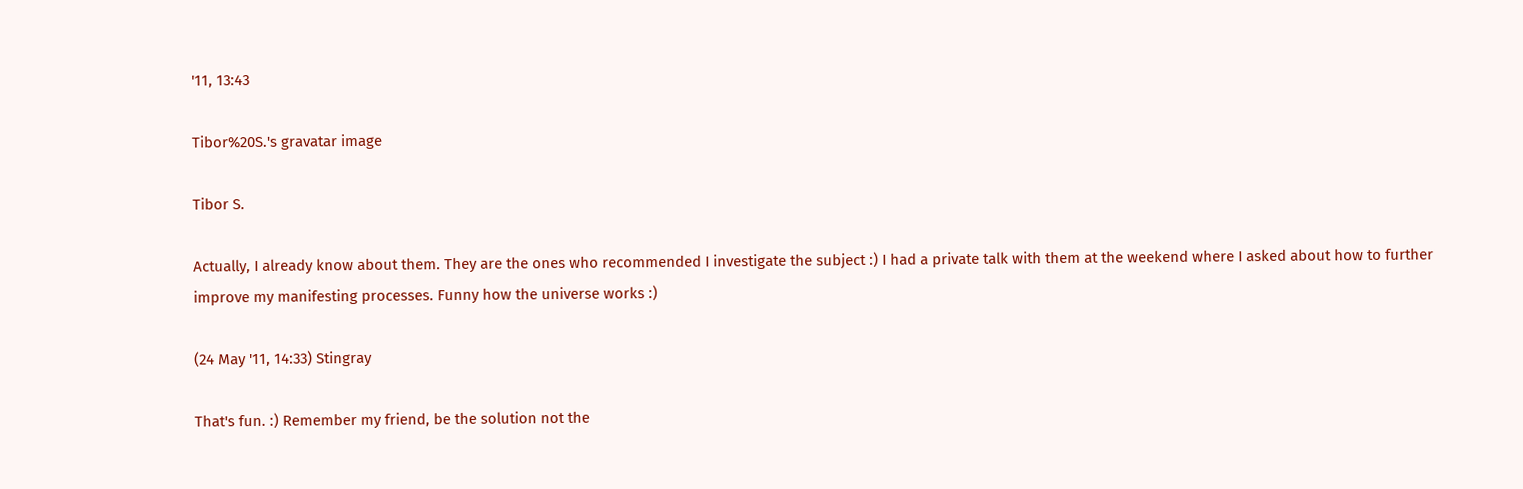'11, 13:43

Tibor%20S.'s gravatar image

Tibor S.

Actually, I already know about them. They are the ones who recommended I investigate the subject :) I had a private talk with them at the weekend where I asked about how to further improve my manifesting processes. Funny how the universe works :)

(24 May '11, 14:33) Stingray

That's fun. :) Remember my friend, be the solution not the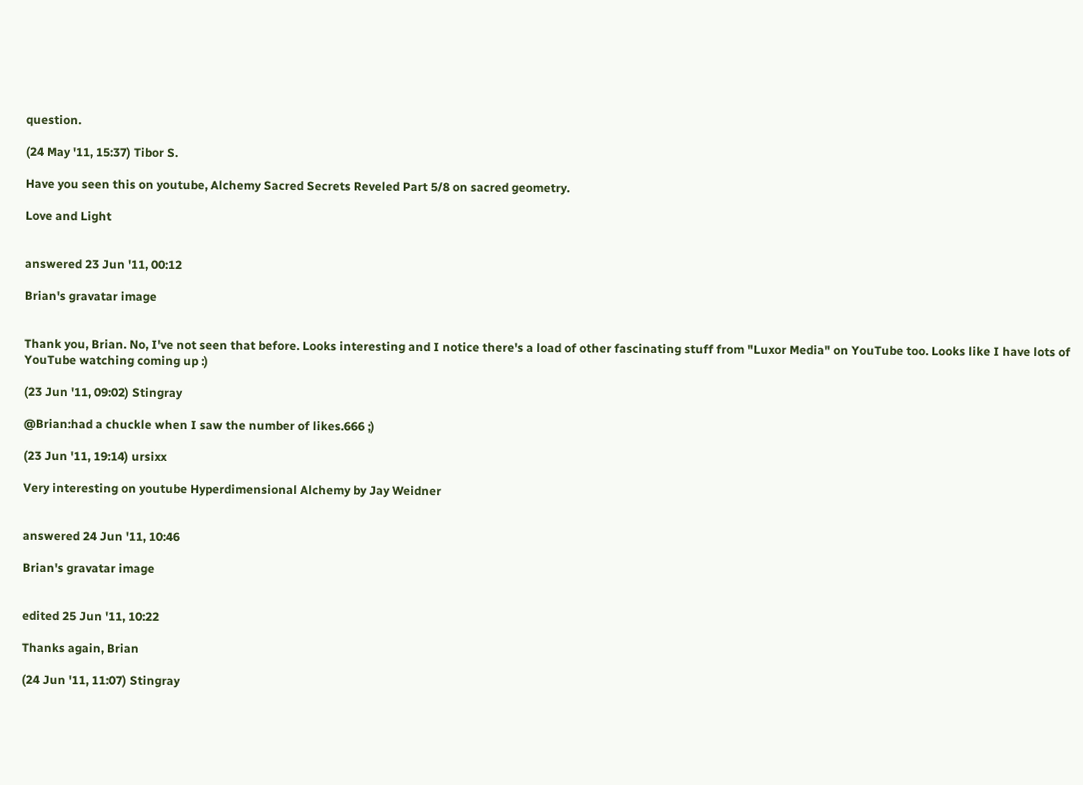question.

(24 May '11, 15:37) Tibor S.

Have you seen this on youtube, Alchemy Sacred Secrets Reveled Part 5/8 on sacred geometry.

Love and Light


answered 23 Jun '11, 00:12

Brian's gravatar image


Thank you, Brian. No, I've not seen that before. Looks interesting and I notice there's a load of other fascinating stuff from "Luxor Media" on YouTube too. Looks like I have lots of YouTube watching coming up :)

(23 Jun '11, 09:02) Stingray

@Brian:had a chuckle when I saw the number of likes.666 ;)

(23 Jun '11, 19:14) ursixx

Very interesting on youtube Hyperdimensional Alchemy by Jay Weidner


answered 24 Jun '11, 10:46

Brian's gravatar image


edited 25 Jun '11, 10:22

Thanks again, Brian

(24 Jun '11, 11:07) Stingray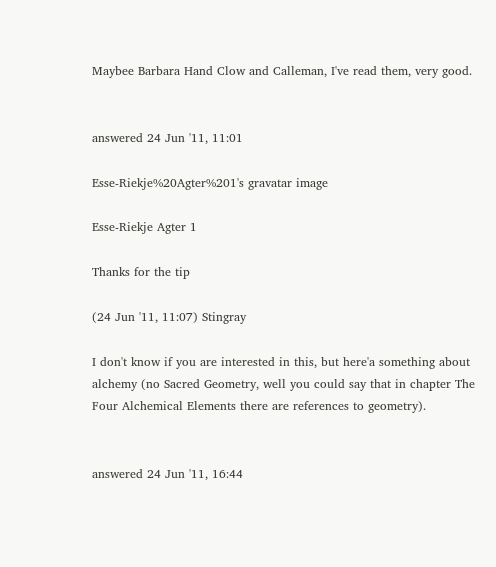Maybee Barbara Hand Clow and Calleman, I've read them, very good.


answered 24 Jun '11, 11:01

Esse-Riekje%20Agter%201's gravatar image

Esse-Riekje Agter 1

Thanks for the tip

(24 Jun '11, 11:07) Stingray

I don't know if you are interested in this, but here'a something about alchemy (no Sacred Geometry, well you could say that in chapter The Four Alchemical Elements there are references to geometry).


answered 24 Jun '11, 16:44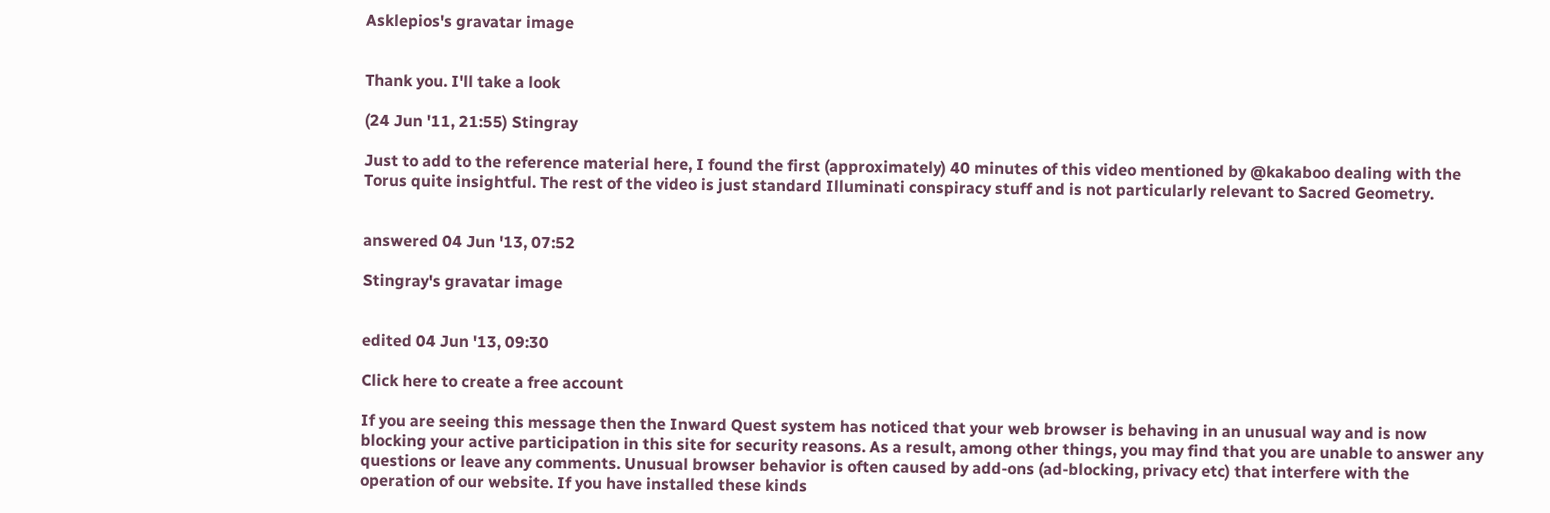Asklepios's gravatar image


Thank you. I'll take a look

(24 Jun '11, 21:55) Stingray

Just to add to the reference material here, I found the first (approximately) 40 minutes of this video mentioned by @kakaboo dealing with the Torus quite insightful. The rest of the video is just standard Illuminati conspiracy stuff and is not particularly relevant to Sacred Geometry.


answered 04 Jun '13, 07:52

Stingray's gravatar image


edited 04 Jun '13, 09:30

Click here to create a free account

If you are seeing this message then the Inward Quest system has noticed that your web browser is behaving in an unusual way and is now blocking your active participation in this site for security reasons. As a result, among other things, you may find that you are unable to answer any questions or leave any comments. Unusual browser behavior is often caused by add-ons (ad-blocking, privacy etc) that interfere with the operation of our website. If you have installed these kinds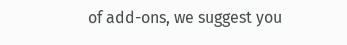of add-ons, we suggest you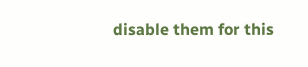disable them for this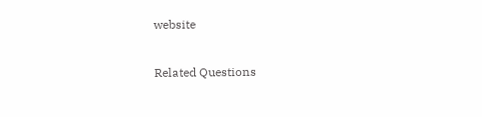website

Related Questions